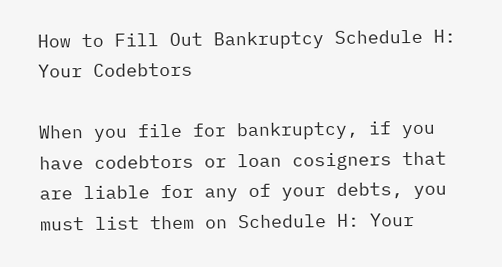How to Fill Out Bankruptcy Schedule H: Your Codebtors

When you file for bankruptcy, if you have codebtors or loan cosigners that are liable for any of your debts, you must list them on Schedule H: Your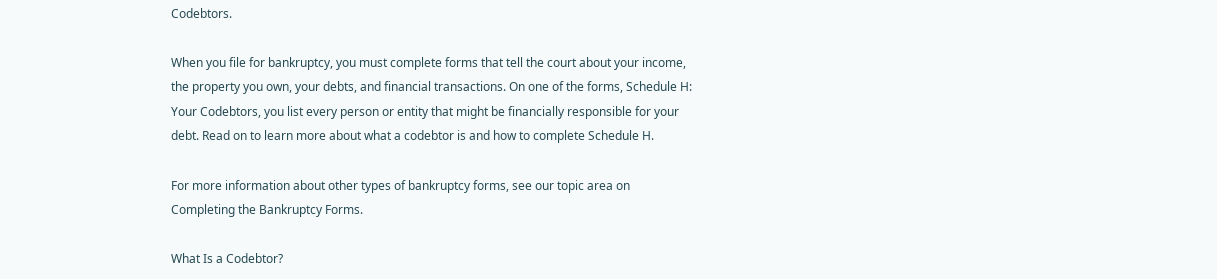Codebtors.

When you file for bankruptcy, you must complete forms that tell the court about your income, the property you own, your debts, and financial transactions. On one of the forms, Schedule H: Your Codebtors, you list every person or entity that might be financially responsible for your debt. Read on to learn more about what a codebtor is and how to complete Schedule H.

For more information about other types of bankruptcy forms, see our topic area on Completing the Bankruptcy Forms.

What Is a Codebtor?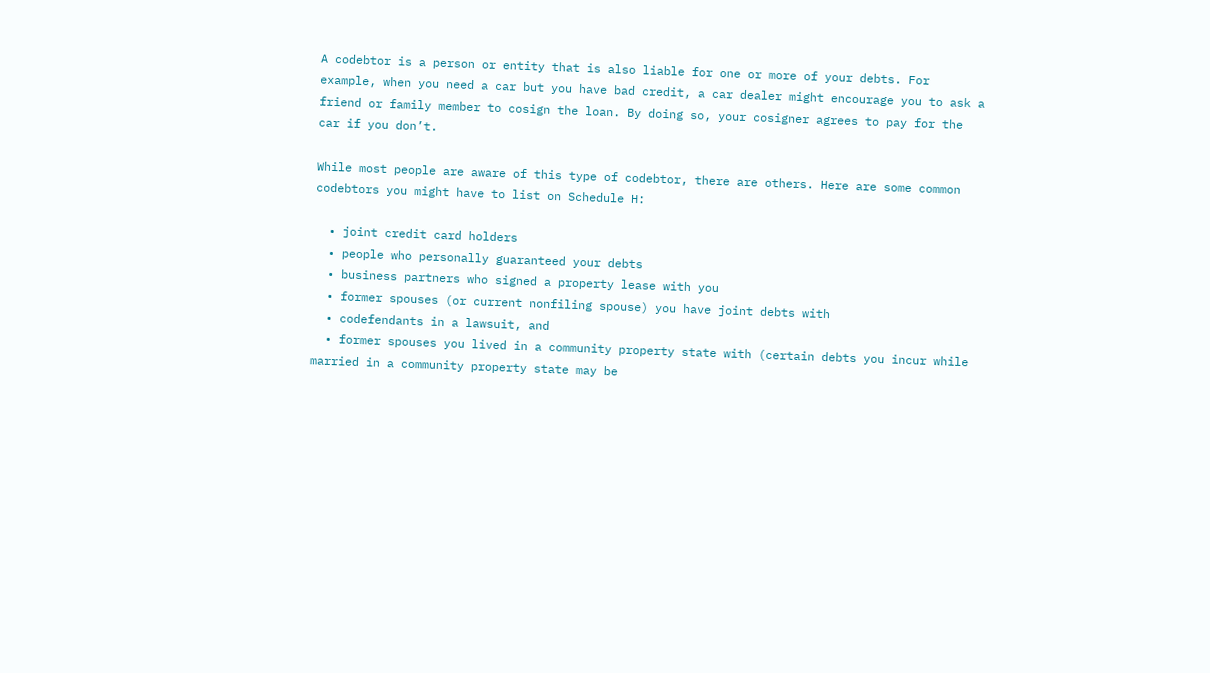A codebtor is a person or entity that is also liable for one or more of your debts. For example, when you need a car but you have bad credit, a car dealer might encourage you to ask a friend or family member to cosign the loan. By doing so, your cosigner agrees to pay for the car if you don’t.

While most people are aware of this type of codebtor, there are others. Here are some common codebtors you might have to list on Schedule H:

  • joint credit card holders
  • people who personally guaranteed your debts
  • business partners who signed a property lease with you
  • former spouses (or current nonfiling spouse) you have joint debts with
  • codefendants in a lawsuit, and
  • former spouses you lived in a community property state with (certain debts you incur while married in a community property state may be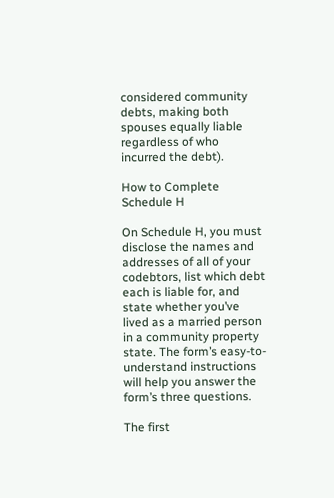considered community debts, making both spouses equally liable regardless of who incurred the debt).

How to Complete Schedule H

On Schedule H, you must disclose the names and addresses of all of your codebtors, list which debt each is liable for, and state whether you’ve lived as a married person in a community property state. The form’s easy-to-understand instructions will help you answer the form’s three questions.

The first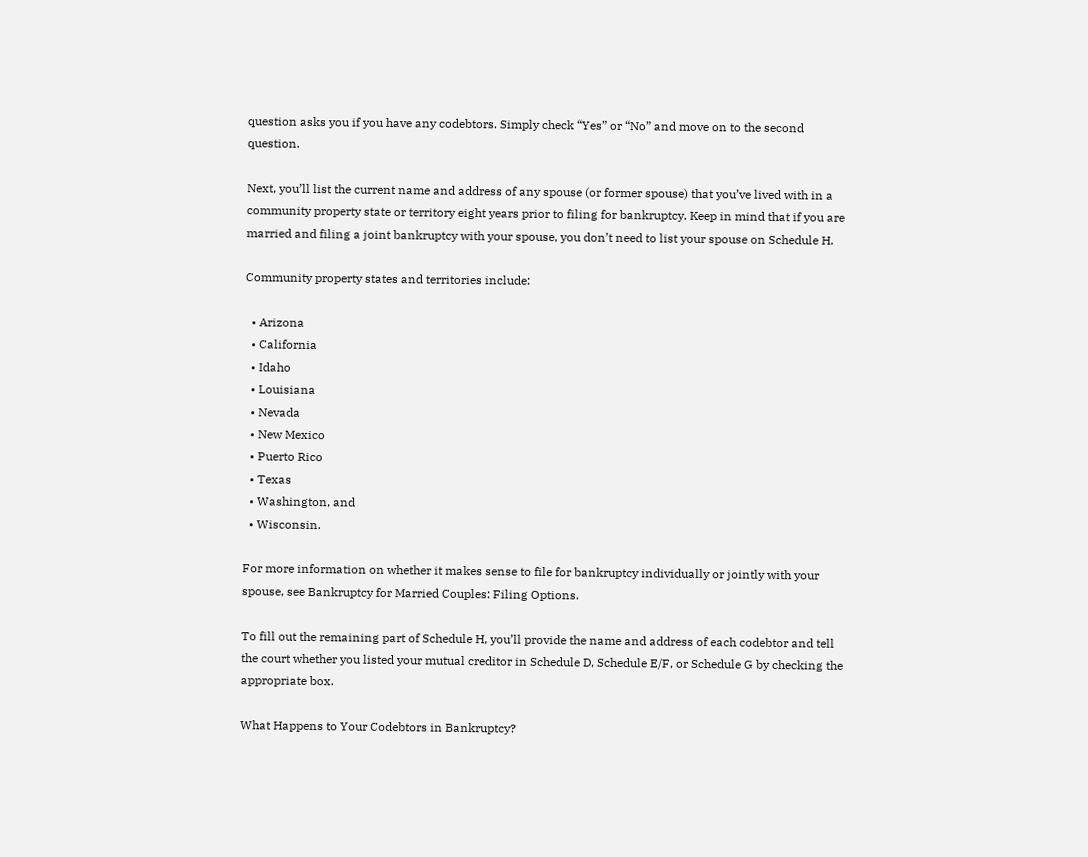question asks you if you have any codebtors. Simply check “Yes” or “No” and move on to the second question.

Next, you’ll list the current name and address of any spouse (or former spouse) that you’ve lived with in a community property state or territory eight years prior to filing for bankruptcy. Keep in mind that if you are married and filing a joint bankruptcy with your spouse, you don’t need to list your spouse on Schedule H.

Community property states and territories include:

  • Arizona
  • California
  • Idaho
  • Louisiana
  • Nevada
  • New Mexico
  • Puerto Rico
  • Texas
  • Washington, and
  • Wisconsin.

For more information on whether it makes sense to file for bankruptcy individually or jointly with your spouse, see Bankruptcy for Married Couples: Filing Options.

To fill out the remaining part of Schedule H, you’ll provide the name and address of each codebtor and tell the court whether you listed your mutual creditor in Schedule D, Schedule E/F, or Schedule G by checking the appropriate box.

What Happens to Your Codebtors in Bankruptcy?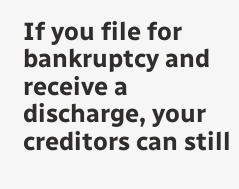If you file for bankruptcy and receive a discharge, your creditors can still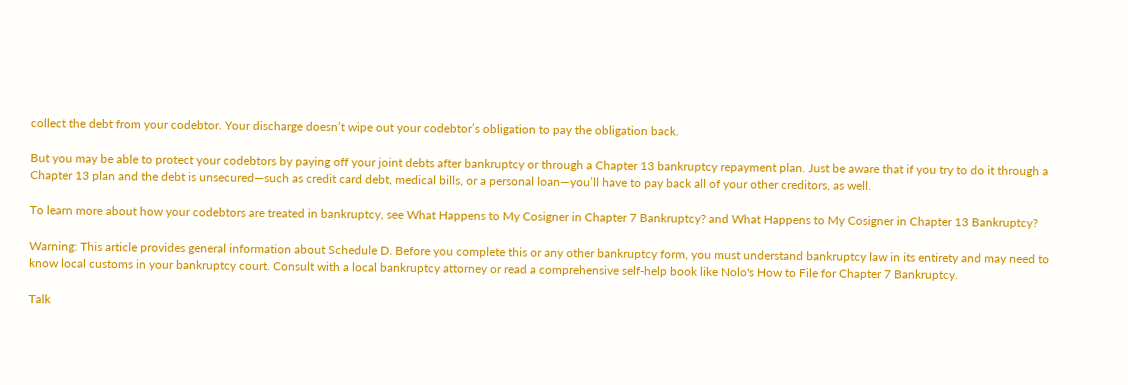collect the debt from your codebtor. Your discharge doesn’t wipe out your codebtor’s obligation to pay the obligation back.

But you may be able to protect your codebtors by paying off your joint debts after bankruptcy or through a Chapter 13 bankruptcy repayment plan. Just be aware that if you try to do it through a Chapter 13 plan and the debt is unsecured—such as credit card debt, medical bills, or a personal loan—you’ll have to pay back all of your other creditors, as well.

To learn more about how your codebtors are treated in bankruptcy, see What Happens to My Cosigner in Chapter 7 Bankruptcy? and What Happens to My Cosigner in Chapter 13 Bankruptcy?

Warning: This article provides general information about Schedule D. Before you complete this or any other bankruptcy form, you must understand bankruptcy law in its entirety and may need to know local customs in your bankruptcy court. Consult with a local bankruptcy attorney or read a comprehensive self-help book like Nolo's How to File for Chapter 7 Bankruptcy.

Talk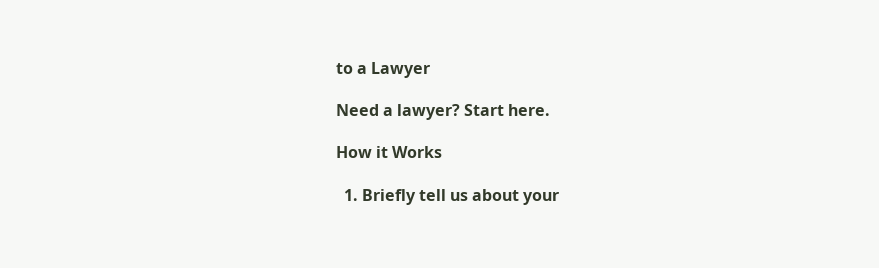to a Lawyer

Need a lawyer? Start here.

How it Works

  1. Briefly tell us about your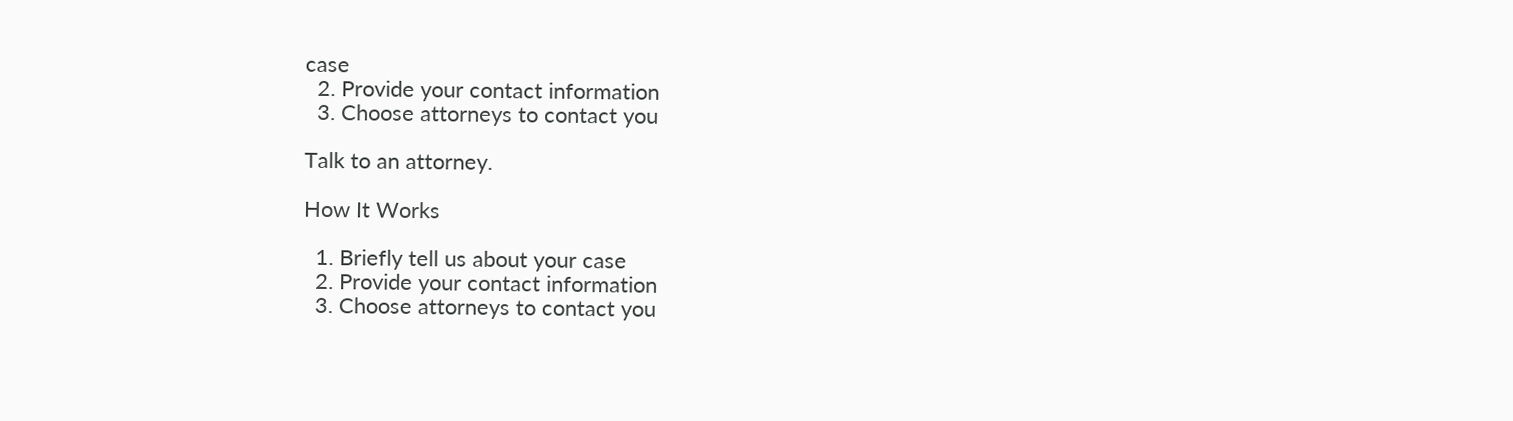case
  2. Provide your contact information
  3. Choose attorneys to contact you

Talk to an attorney.

How It Works

  1. Briefly tell us about your case
  2. Provide your contact information
  3. Choose attorneys to contact you